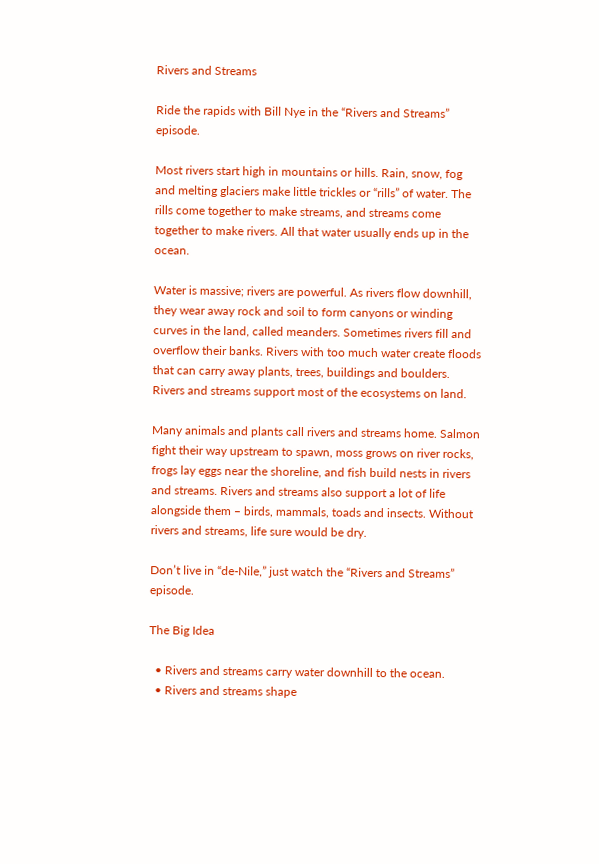Rivers and Streams

Ride the rapids with Bill Nye in the “Rivers and Streams” episode.

Most rivers start high in mountains or hills. Rain, snow, fog and melting glaciers make little trickles or “rills” of water. The rills come together to make streams, and streams come together to make rivers. All that water usually ends up in the ocean.

Water is massive; rivers are powerful. As rivers flow downhill, they wear away rock and soil to form canyons or winding curves in the land, called meanders. Sometimes rivers fill and overflow their banks. Rivers with too much water create floods that can carry away plants, trees, buildings and boulders. Rivers and streams support most of the ecosystems on land.

Many animals and plants call rivers and streams home. Salmon fight their way upstream to spawn, moss grows on river rocks, frogs lay eggs near the shoreline, and fish build nests in rivers and streams. Rivers and streams also support a lot of life alongside them – birds, mammals, toads and insects. Without rivers and streams, life sure would be dry.

Don’t live in “de-Nile,” just watch the “Rivers and Streams” episode.

The Big Idea

  • Rivers and streams carry water downhill to the ocean.
  • Rivers and streams shape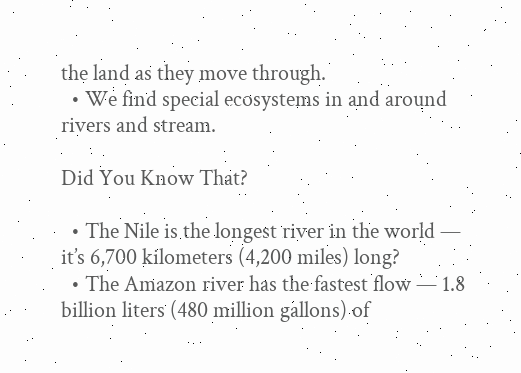the land as they move through.
  • We find special ecosystems in and around rivers and stream.

Did You Know That?

  • The Nile is the longest river in the world — it’s 6,700 kilometers (4,200 miles) long?
  • The Amazon river has the fastest flow — 1.8 billion liters (480 million gallons) of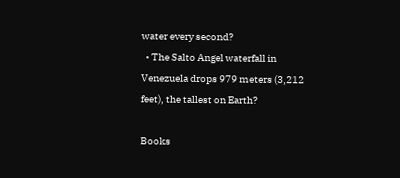water every second?
  • The Salto Angel waterfall in Venezuela drops 979 meters (3,212 feet), the tallest on Earth?

Books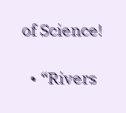of Science!

  • “Rivers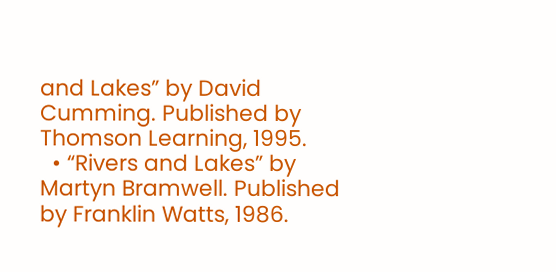and Lakes” by David Cumming. Published by Thomson Learning, 1995.
  • “Rivers and Lakes” by Martyn Bramwell. Published by Franklin Watts, 1986.